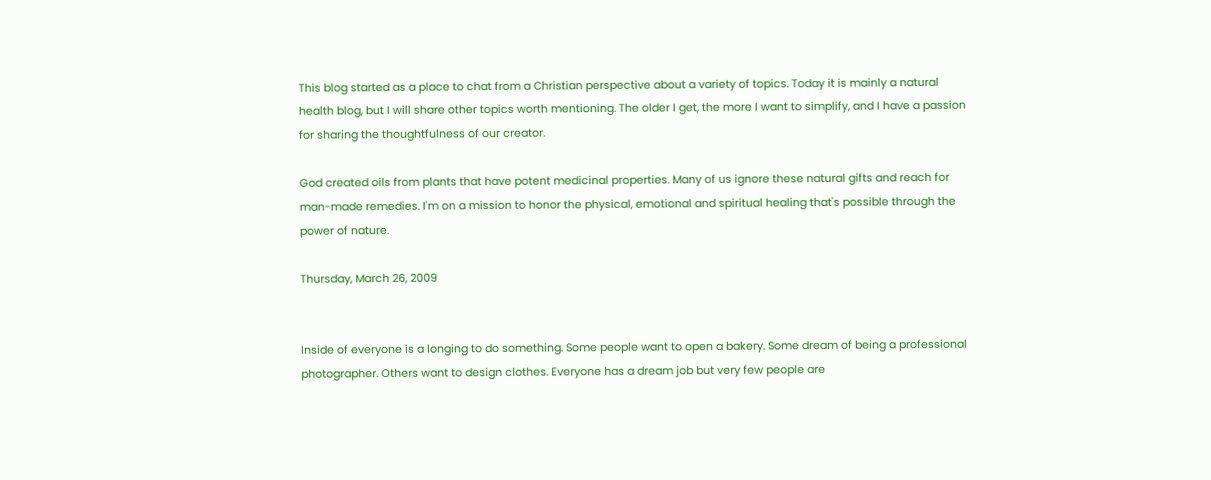This blog started as a place to chat from a Christian perspective about a variety of topics. Today it is mainly a natural health blog, but I will share other topics worth mentioning. The older I get, the more I want to simplify, and I have a passion for sharing the thoughtfulness of our creator.

God created oils from plants that have potent medicinal properties. Many of us ignore these natural gifts and reach for man-made remedies. I'm on a mission to honor the physical, emotional and spiritual healing that's possible through the power of nature.

Thursday, March 26, 2009


Inside of everyone is a longing to do something. Some people want to open a bakery. Some dream of being a professional photographer. Others want to design clothes. Everyone has a dream job but very few people are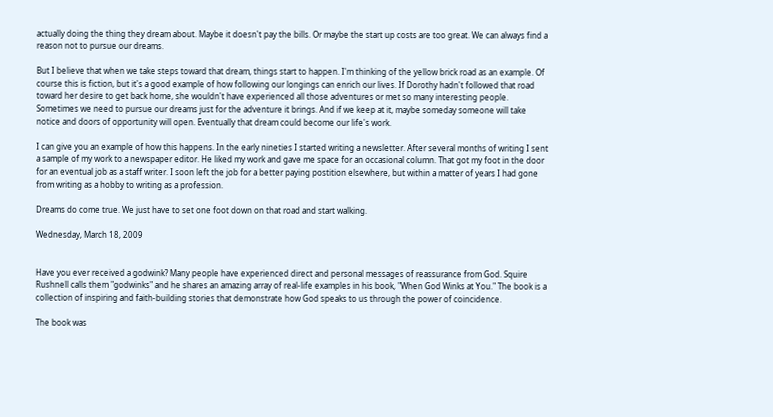actually doing the thing they dream about. Maybe it doesn't pay the bills. Or maybe the start up costs are too great. We can always find a reason not to pursue our dreams.

But I believe that when we take steps toward that dream, things start to happen. I'm thinking of the yellow brick road as an example. Of course this is fiction, but it's a good example of how following our longings can enrich our lives. If Dorothy hadn't followed that road toward her desire to get back home, she wouldn't have experienced all those adventures or met so many interesting people. Sometimes we need to pursue our dreams just for the adventure it brings. And if we keep at it, maybe someday someone will take notice and doors of opportunity will open. Eventually that dream could become our life's work.

I can give you an example of how this happens. In the early nineties I started writing a newsletter. After several months of writing I sent a sample of my work to a newspaper editor. He liked my work and gave me space for an occasional column. That got my foot in the door for an eventual job as a staff writer. I soon left the job for a better paying postition elsewhere, but within a matter of years I had gone from writing as a hobby to writing as a profession.

Dreams do come true. We just have to set one foot down on that road and start walking.

Wednesday, March 18, 2009


Have you ever received a godwink? Many people have experienced direct and personal messages of reassurance from God. Squire Rushnell calls them "godwinks" and he shares an amazing array of real-life examples in his book, "When God Winks at You." The book is a collection of inspiring and faith-building stories that demonstrate how God speaks to us through the power of coincidence.

The book was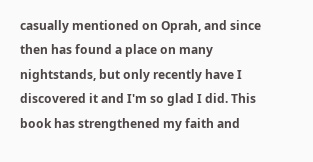casually mentioned on Oprah, and since then has found a place on many nightstands, but only recently have I discovered it and I'm so glad I did. This book has strengthened my faith and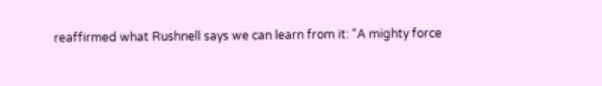reaffirmed what Rushnell says we can learn from it: "A mighty force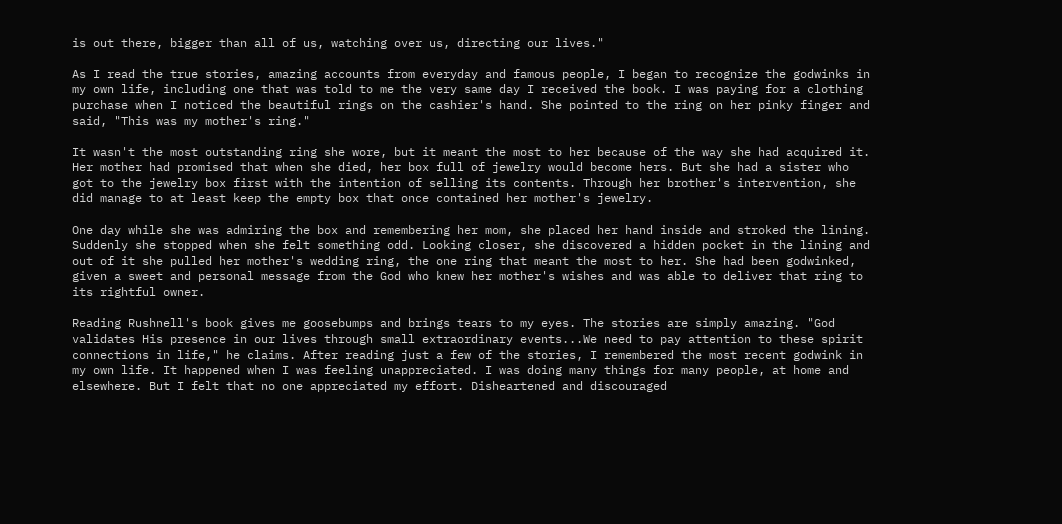is out there, bigger than all of us, watching over us, directing our lives."

As I read the true stories, amazing accounts from everyday and famous people, I began to recognize the godwinks in my own life, including one that was told to me the very same day I received the book. I was paying for a clothing purchase when I noticed the beautiful rings on the cashier's hand. She pointed to the ring on her pinky finger and said, "This was my mother's ring."

It wasn't the most outstanding ring she wore, but it meant the most to her because of the way she had acquired it. Her mother had promised that when she died, her box full of jewelry would become hers. But she had a sister who got to the jewelry box first with the intention of selling its contents. Through her brother's intervention, she did manage to at least keep the empty box that once contained her mother's jewelry.

One day while she was admiring the box and remembering her mom, she placed her hand inside and stroked the lining. Suddenly she stopped when she felt something odd. Looking closer, she discovered a hidden pocket in the lining and out of it she pulled her mother's wedding ring, the one ring that meant the most to her. She had been godwinked, given a sweet and personal message from the God who knew her mother's wishes and was able to deliver that ring to its rightful owner.

Reading Rushnell's book gives me goosebumps and brings tears to my eyes. The stories are simply amazing. "God validates His presence in our lives through small extraordinary events...We need to pay attention to these spirit connections in life," he claims. After reading just a few of the stories, I remembered the most recent godwink in my own life. It happened when I was feeling unappreciated. I was doing many things for many people, at home and elsewhere. But I felt that no one appreciated my effort. Disheartened and discouraged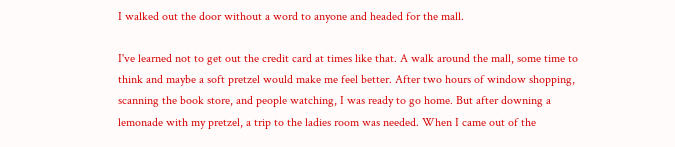I walked out the door without a word to anyone and headed for the mall.

I've learned not to get out the credit card at times like that. A walk around the mall, some time to think and maybe a soft pretzel would make me feel better. After two hours of window shopping, scanning the book store, and people watching, I was ready to go home. But after downing a lemonade with my pretzel, a trip to the ladies room was needed. When I came out of the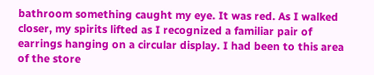bathroom something caught my eye. It was red. As I walked closer, my spirits lifted as I recognized a familiar pair of earrings hanging on a circular display. I had been to this area of the store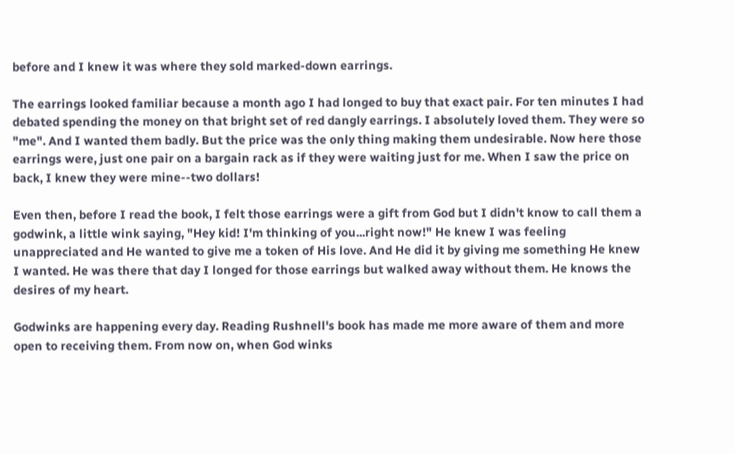before and I knew it was where they sold marked-down earrings.

The earrings looked familiar because a month ago I had longed to buy that exact pair. For ten minutes I had debated spending the money on that bright set of red dangly earrings. I absolutely loved them. They were so "me". And I wanted them badly. But the price was the only thing making them undesirable. Now here those earrings were, just one pair on a bargain rack as if they were waiting just for me. When I saw the price on back, I knew they were mine--two dollars!

Even then, before I read the book, I felt those earrings were a gift from God but I didn't know to call them a godwink, a little wink saying, "Hey kid! I'm thinking of you...right now!" He knew I was feeling unappreciated and He wanted to give me a token of His love. And He did it by giving me something He knew I wanted. He was there that day I longed for those earrings but walked away without them. He knows the desires of my heart.

Godwinks are happening every day. Reading Rushnell's book has made me more aware of them and more open to receiving them. From now on, when God winks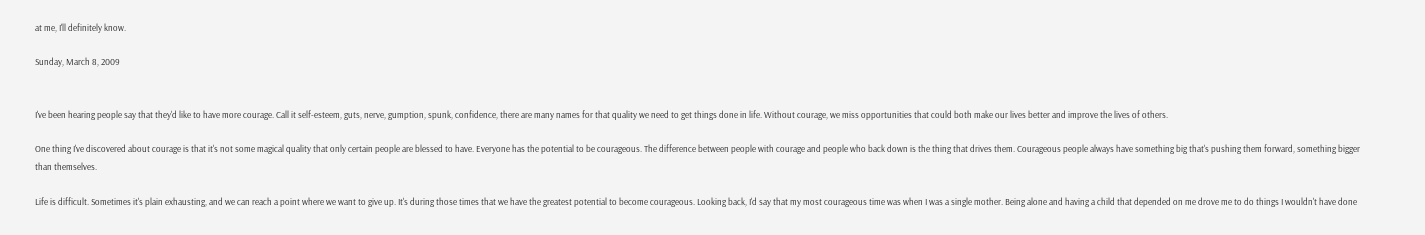at me, I'll definitely know.

Sunday, March 8, 2009


I've been hearing people say that they'd like to have more courage. Call it self-esteem, guts, nerve, gumption, spunk, confidence, there are many names for that quality we need to get things done in life. Without courage, we miss opportunities that could both make our lives better and improve the lives of others.

One thing I've discovered about courage is that it's not some magical quality that only certain people are blessed to have. Everyone has the potential to be courageous. The difference between people with courage and people who back down is the thing that drives them. Courageous people always have something big that's pushing them forward, something bigger than themselves.

Life is difficult. Sometimes it's plain exhausting, and we can reach a point where we want to give up. It's during those times that we have the greatest potential to become courageous. Looking back, I'd say that my most courageous time was when I was a single mother. Being alone and having a child that depended on me drove me to do things I wouldn't have done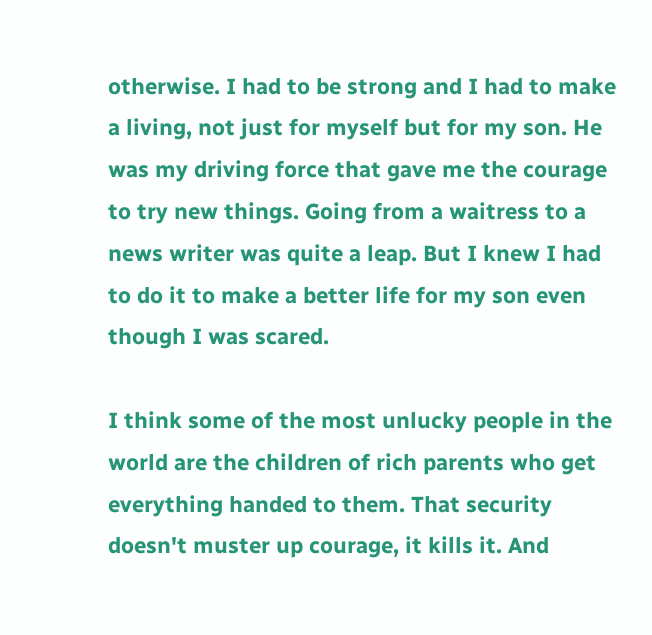otherwise. I had to be strong and I had to make a living, not just for myself but for my son. He was my driving force that gave me the courage to try new things. Going from a waitress to a news writer was quite a leap. But I knew I had to do it to make a better life for my son even though I was scared.

I think some of the most unlucky people in the world are the children of rich parents who get everything handed to them. That security doesn't muster up courage, it kills it. And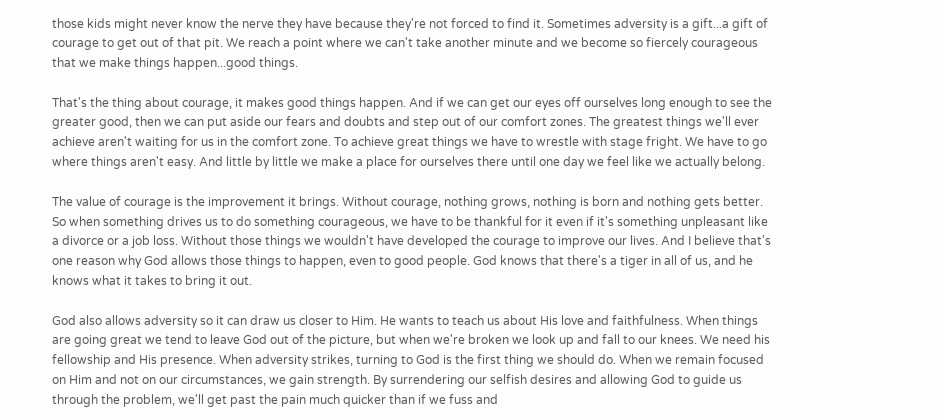those kids might never know the nerve they have because they're not forced to find it. Sometimes adversity is a gift...a gift of courage to get out of that pit. We reach a point where we can't take another minute and we become so fiercely courageous that we make things happen...good things.

That's the thing about courage, it makes good things happen. And if we can get our eyes off ourselves long enough to see the greater good, then we can put aside our fears and doubts and step out of our comfort zones. The greatest things we'll ever achieve aren't waiting for us in the comfort zone. To achieve great things we have to wrestle with stage fright. We have to go where things aren't easy. And little by little we make a place for ourselves there until one day we feel like we actually belong.

The value of courage is the improvement it brings. Without courage, nothing grows, nothing is born and nothing gets better. So when something drives us to do something courageous, we have to be thankful for it even if it's something unpleasant like a divorce or a job loss. Without those things we wouldn't have developed the courage to improve our lives. And I believe that's one reason why God allows those things to happen, even to good people. God knows that there's a tiger in all of us, and he knows what it takes to bring it out.

God also allows adversity so it can draw us closer to Him. He wants to teach us about His love and faithfulness. When things are going great we tend to leave God out of the picture, but when we're broken we look up and fall to our knees. We need his fellowship and His presence. When adversity strikes, turning to God is the first thing we should do. When we remain focused on Him and not on our circumstances, we gain strength. By surrendering our selfish desires and allowing God to guide us through the problem, we'll get past the pain much quicker than if we fuss and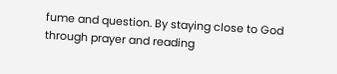fume and question. By staying close to God through prayer and reading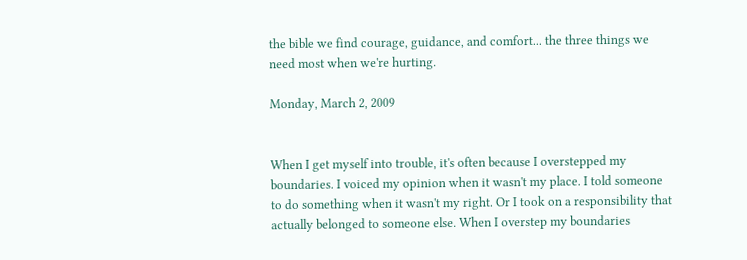the bible we find courage, guidance, and comfort... the three things we need most when we're hurting.

Monday, March 2, 2009


When I get myself into trouble, it's often because I overstepped my boundaries. I voiced my opinion when it wasn't my place. I told someone to do something when it wasn't my right. Or I took on a responsibility that actually belonged to someone else. When I overstep my boundaries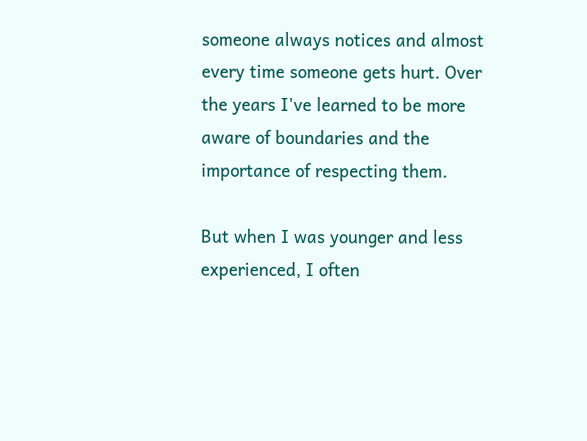someone always notices and almost every time someone gets hurt. Over the years I've learned to be more aware of boundaries and the importance of respecting them.

But when I was younger and less experienced, I often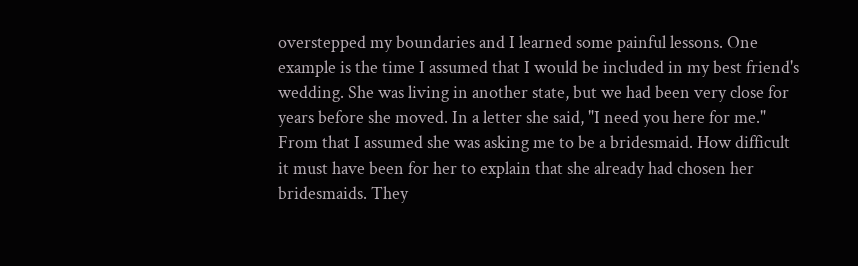overstepped my boundaries and I learned some painful lessons. One example is the time I assumed that I would be included in my best friend's wedding. She was living in another state, but we had been very close for years before she moved. In a letter she said, "I need you here for me." From that I assumed she was asking me to be a bridesmaid. How difficult it must have been for her to explain that she already had chosen her bridesmaids. They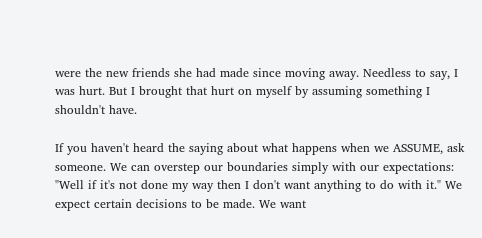were the new friends she had made since moving away. Needless to say, I was hurt. But I brought that hurt on myself by assuming something I shouldn't have.

If you haven't heard the saying about what happens when we ASSUME, ask someone. We can overstep our boundaries simply with our expectations: "Well if it's not done my way then I don't want anything to do with it." We expect certain decisions to be made. We want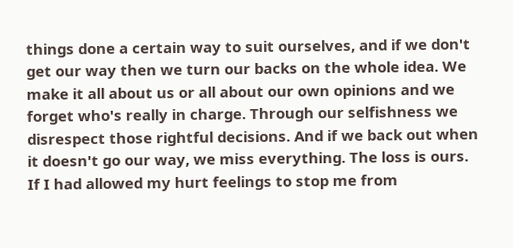things done a certain way to suit ourselves, and if we don't get our way then we turn our backs on the whole idea. We make it all about us or all about our own opinions and we forget who's really in charge. Through our selfishness we disrespect those rightful decisions. And if we back out when it doesn't go our way, we miss everything. The loss is ours. If I had allowed my hurt feelings to stop me from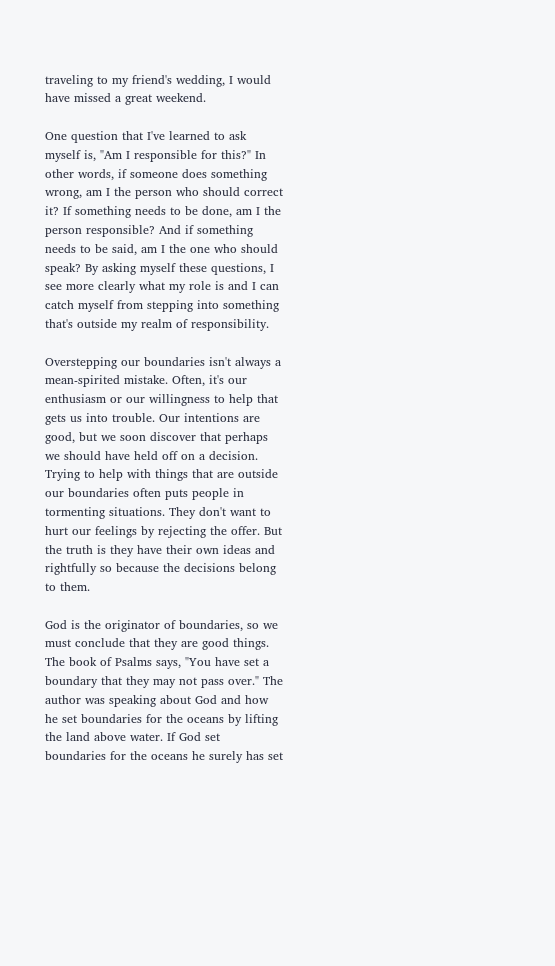traveling to my friend's wedding, I would have missed a great weekend.

One question that I've learned to ask myself is, "Am I responsible for this?" In other words, if someone does something wrong, am I the person who should correct it? If something needs to be done, am I the person responsible? And if something needs to be said, am I the one who should speak? By asking myself these questions, I see more clearly what my role is and I can catch myself from stepping into something that's outside my realm of responsibility.

Overstepping our boundaries isn't always a mean-spirited mistake. Often, it's our enthusiasm or our willingness to help that gets us into trouble. Our intentions are good, but we soon discover that perhaps we should have held off on a decision. Trying to help with things that are outside our boundaries often puts people in tormenting situations. They don't want to hurt our feelings by rejecting the offer. But the truth is they have their own ideas and rightfully so because the decisions belong to them.

God is the originator of boundaries, so we must conclude that they are good things. The book of Psalms says, "You have set a boundary that they may not pass over." The author was speaking about God and how he set boundaries for the oceans by lifting the land above water. If God set boundaries for the oceans he surely has set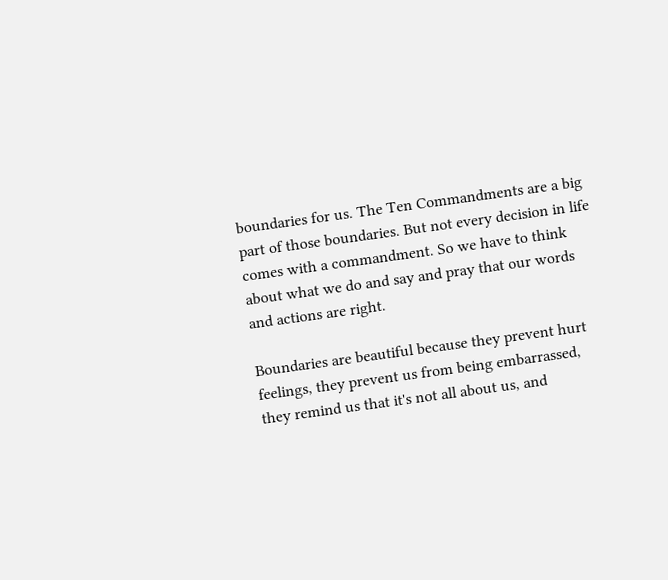boundaries for us. The Ten Commandments are a big part of those boundaries. But not every decision in life comes with a commandment. So we have to think about what we do and say and pray that our words and actions are right.

Boundaries are beautiful because they prevent hurt feelings, they prevent us from being embarrassed, they remind us that it's not all about us, and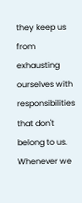they keep us from exhausting ourselves with responsibilities that don't belong to us. Whenever we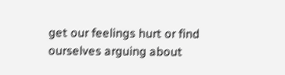get our feelings hurt or find ourselves arguing about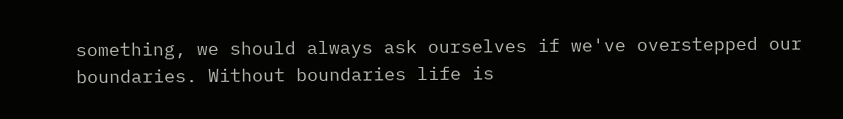something, we should always ask ourselves if we've overstepped our boundaries. Without boundaries life is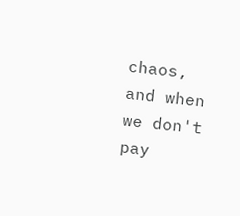chaos, and when we don't pay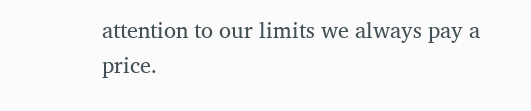attention to our limits we always pay a price.